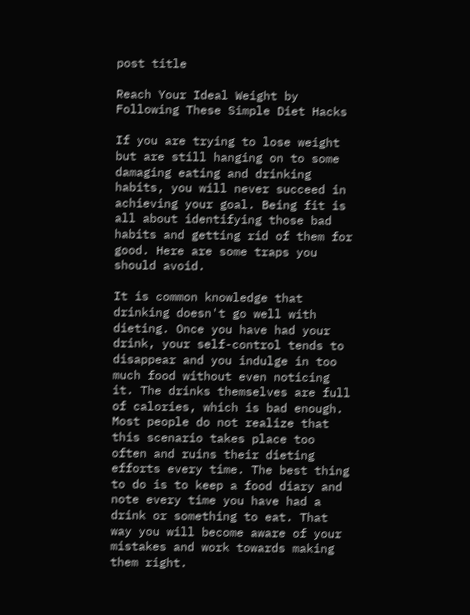post title

Reach Your Ideal Weight by Following These Simple Diet Hacks

If you are trying to lose weight but are still hanging on to some damaging eating and drinking habits, you will never succeed in achieving your goal. Being fit is all about identifying those bad habits and getting rid of them for good. Here are some traps you should avoid.

It is common knowledge that drinking doesn't go well with dieting. Once you have had your drink, your self-control tends to disappear and you indulge in too much food without even noticing it. The drinks themselves are full of calories, which is bad enough. Most people do not realize that this scenario takes place too often and ruins their dieting efforts every time. The best thing to do is to keep a food diary and note every time you have had a drink or something to eat. That way you will become aware of your mistakes and work towards making them right.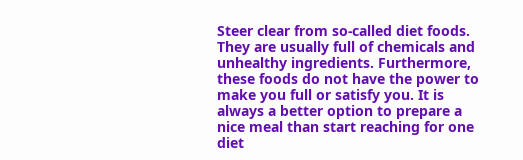Steer clear from so-called diet foods. They are usually full of chemicals and unhealthy ingredients. Furthermore, these foods do not have the power to make you full or satisfy you. It is always a better option to prepare a nice meal than start reaching for one diet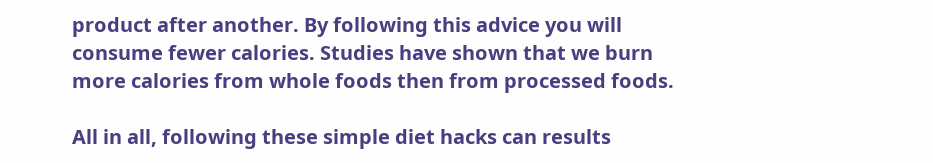product after another. By following this advice you will consume fewer calories. Studies have shown that we burn more calories from whole foods then from processed foods.

All in all, following these simple diet hacks can results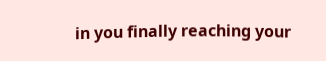in you finally reaching your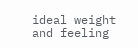ideal weight and feeling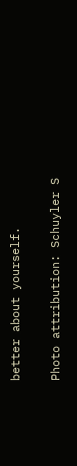better about yourself.

Photo attribution: Schuyler S